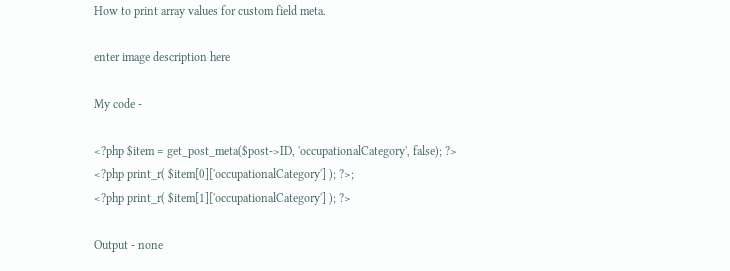How to print array values for custom field meta.

enter image description here

My code -

<?php $item = get_post_meta($post->ID, 'occupationalCategory', false); ?>
<?php print_r( $item[0]['occupationalCategory'] ); ?>;
<?php print_r( $item[1]['occupationalCategory'] ); ?>

Output - none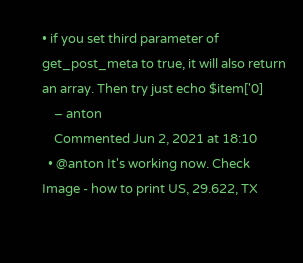• if you set third parameter of get_post_meta to true, it will also return an array. Then try just echo $item['0]
    – anton
    Commented Jun 2, 2021 at 18:10
  • @anton It's working now. Check Image - how to print US, 29.622, TX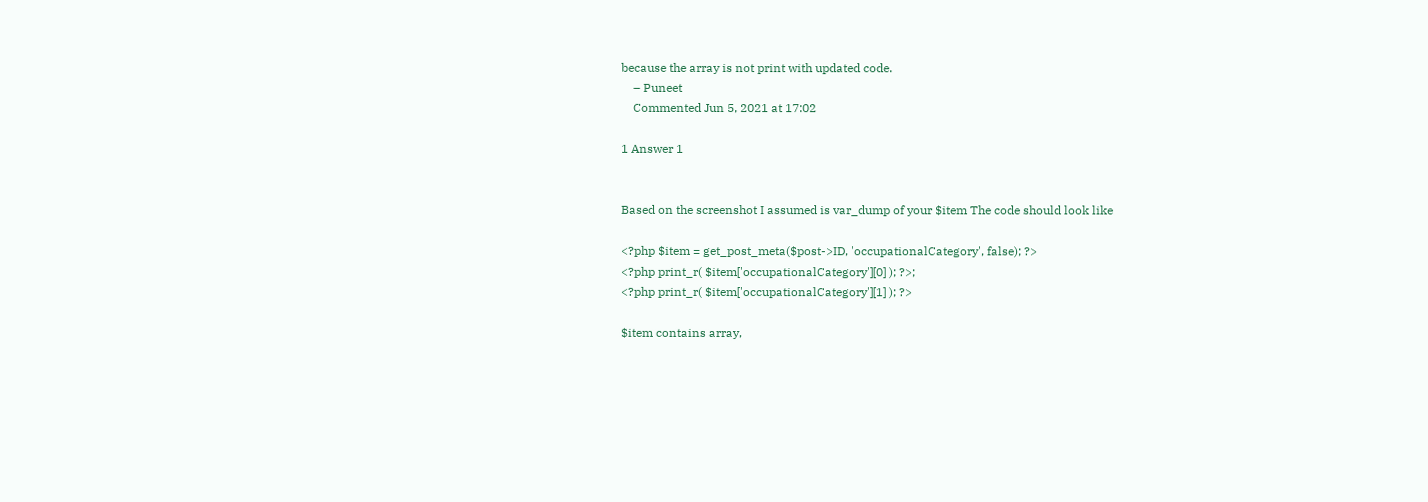because the array is not print with updated code.
    – Puneet
    Commented Jun 5, 2021 at 17:02

1 Answer 1


Based on the screenshot I assumed is var_dump of your $item The code should look like

<?php $item = get_post_meta($post->ID, 'occupationalCategory', false); ?>
<?php print_r( $item['occupationalCategory'][0] ); ?>;
<?php print_r( $item['occupationalCategory'][1] ); ?>

$item contains array,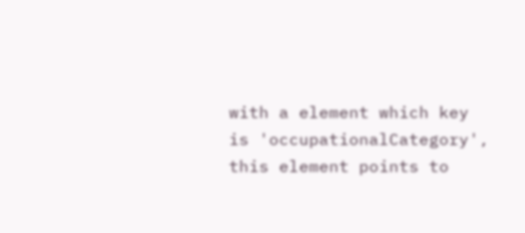with a element which key is 'occupationalCategory', this element points to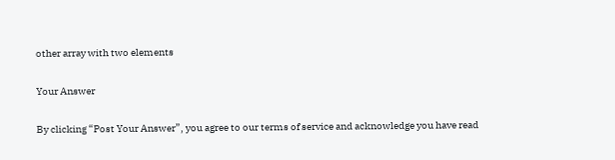other array with two elements

Your Answer

By clicking “Post Your Answer”, you agree to our terms of service and acknowledge you have read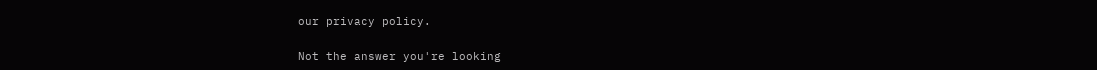our privacy policy.

Not the answer you're looking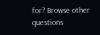for? Browse other questions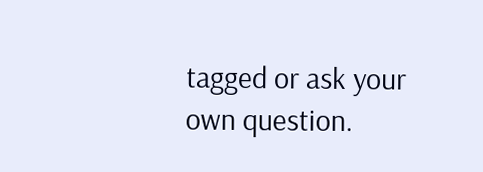tagged or ask your own question.